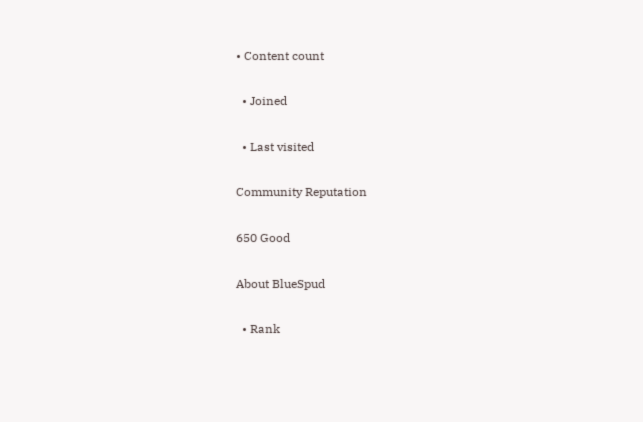• Content count

  • Joined

  • Last visited

Community Reputation

650 Good

About BlueSpud

  • Rank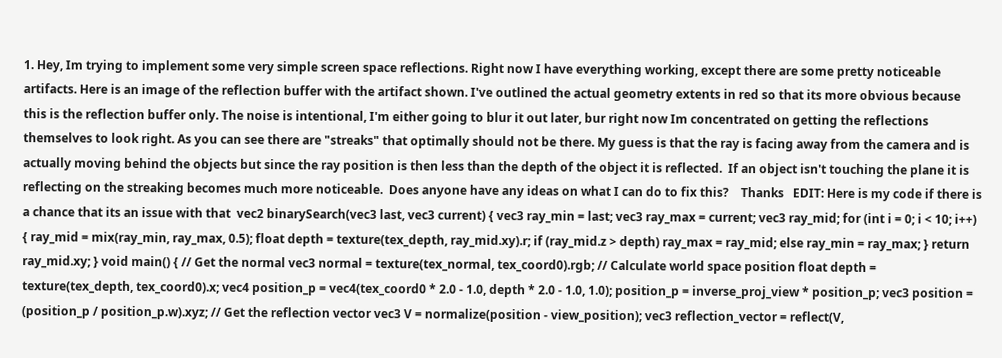1. Hey, Im trying to implement some very simple screen space reflections. Right now I have everything working, except there are some pretty noticeable artifacts. Here is an image of the reflection buffer with the artifact shown. I've outlined the actual geometry extents in red so that its more obvious because this is the reflection buffer only. The noise is intentional, I'm either going to blur it out later, bur right now Im concentrated on getting the reflections themselves to look right. As you can see there are "streaks" that optimally should not be there. My guess is that the ray is facing away from the camera and is actually moving behind the objects but since the ray position is then less than the depth of the object it is reflected.  If an object isn't touching the plane it is reflecting on the streaking becomes much more noticeable.  Does anyone have any ideas on what I can do to fix this?    Thanks   EDIT: Here is my code if there is a chance that its an issue with that  vec2 binarySearch(vec3 last, vec3 current) { vec3 ray_min = last; vec3 ray_max = current; vec3 ray_mid; for (int i = 0; i < 10; i++) { ray_mid = mix(ray_min, ray_max, 0.5); float depth = texture(tex_depth, ray_mid.xy).r; if (ray_mid.z > depth) ray_max = ray_mid; else ray_min = ray_max; } return ray_mid.xy; } void main() { // Get the normal vec3 normal = texture(tex_normal, tex_coord0).rgb; // Calculate world space position float depth = texture(tex_depth, tex_coord0).x; vec4 position_p = vec4(tex_coord0 * 2.0 - 1.0, depth * 2.0 - 1.0, 1.0); position_p = inverse_proj_view * position_p; vec3 position = (position_p / position_p.w).xyz; // Get the reflection vector vec3 V = normalize(position - view_position); vec3 reflection_vector = reflect(V,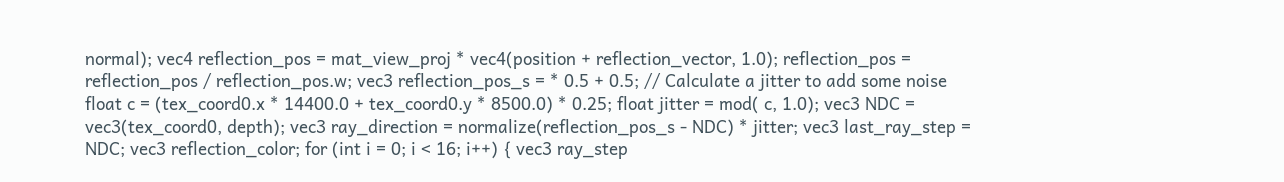normal); vec4 reflection_pos = mat_view_proj * vec4(position + reflection_vector, 1.0); reflection_pos = reflection_pos / reflection_pos.w; vec3 reflection_pos_s = * 0.5 + 0.5; // Calculate a jitter to add some noise float c = (tex_coord0.x * 14400.0 + tex_coord0.y * 8500.0) * 0.25; float jitter = mod( c, 1.0); vec3 NDC = vec3(tex_coord0, depth); vec3 ray_direction = normalize(reflection_pos_s - NDC) * jitter; vec3 last_ray_step = NDC; vec3 reflection_color; for (int i = 0; i < 16; i++) { vec3 ray_step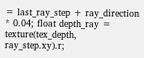= last_ray_step + ray_direction * 0.04; float depth_ray = texture(tex_depth, ray_step.xy).r;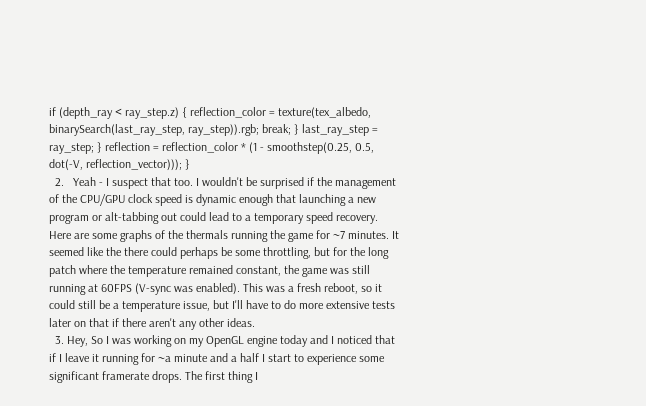if (depth_ray < ray_step.z) { reflection_color = texture(tex_albedo, binarySearch(last_ray_step, ray_step)).rgb; break; } last_ray_step = ray_step; } reflection = reflection_color * (1 - smoothstep(0.25, 0.5, dot(-V, reflection_vector))); }
  2.   Yeah - I suspect that too. I wouldn't be surprised if the management of the CPU/GPU clock speed is dynamic enough that launching a new program or alt-tabbing out could lead to a temporary speed recovery.     Here are some graphs of the thermals running the game for ~7 minutes. It seemed like the there could perhaps be some throttling, but for the long patch where the temperature remained constant, the game was still running at 60FPS (V-sync was enabled). This was a fresh reboot, so it could still be a temperature issue, but I'll have to do more extensive tests later on that if there aren't any other ideas.
  3. Hey, So I was working on my OpenGL engine today and I noticed that if I leave it running for ~a minute and a half I start to experience some significant framerate drops. The first thing I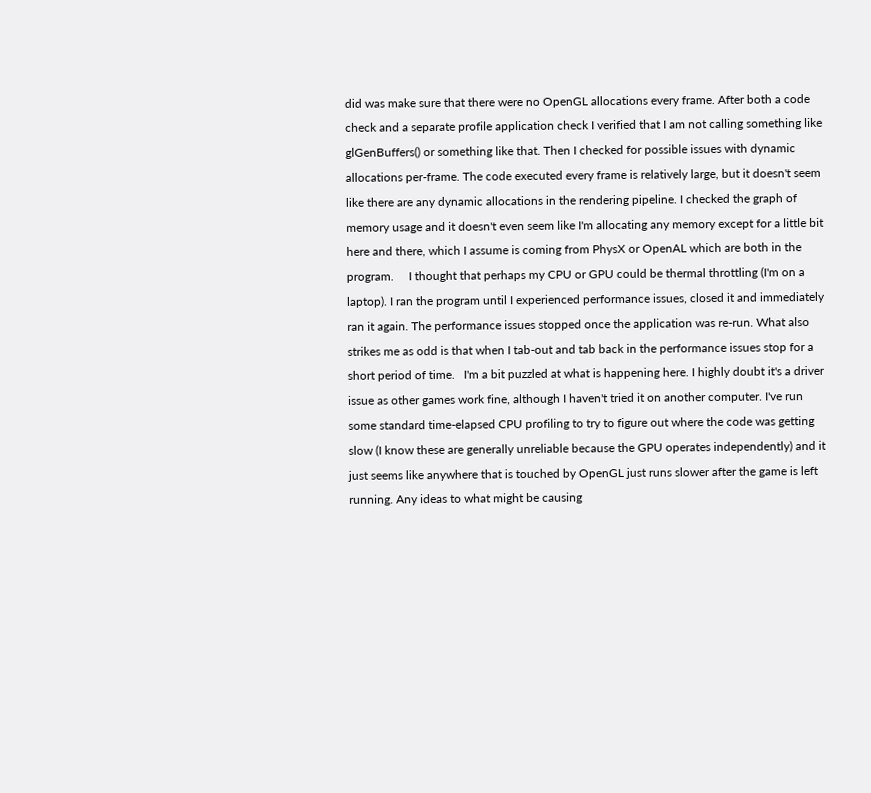did was make sure that there were no OpenGL allocations every frame. After both a code check and a separate profile application check I verified that I am not calling something like glGenBuffers() or something like that. Then I checked for possible issues with dynamic allocations per-frame. The code executed every frame is relatively large, but it doesn't seem like there are any dynamic allocations in the rendering pipeline. I checked the graph of memory usage and it doesn't even seem like I'm allocating any memory except for a little bit here and there, which I assume is coming from PhysX or OpenAL which are both in the program.     I thought that perhaps my CPU or GPU could be thermal throttling (I'm on a laptop). I ran the program until I experienced performance issues, closed it and immediately ran it again. The performance issues stopped once the application was re-run. What also strikes me as odd is that when I tab-out and tab back in the performance issues stop for a short period of time.   I'm a bit puzzled at what is happening here. I highly doubt it's a driver issue as other games work fine, although I haven't tried it on another computer. I've run some standard time-elapsed CPU profiling to try to figure out where the code was getting slow (I know these are generally unreliable because the GPU operates independently) and it just seems like anywhere that is touched by OpenGL just runs slower after the game is left running. Any ideas to what might be causing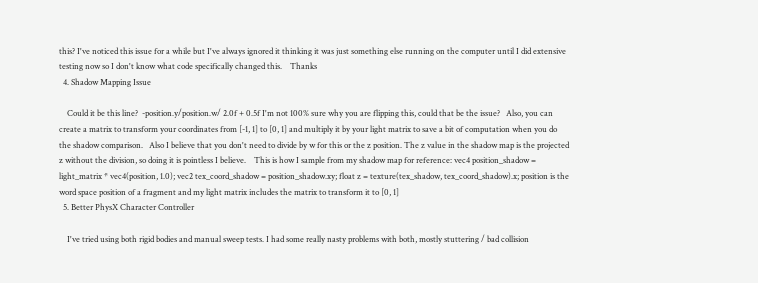this? I've noticed this issue for a while but I've always ignored it thinking it was just something else running on the computer until I did extensive testing now so I don't know what code specifically changed this.    Thanks
  4. Shadow Mapping Issue

    Could it be this line?  -position.y/position.w/ 2.0f + 0.5f I'm not 100% sure why you are flipping this, could that be the issue?   Also, you can create a matrix to transform your coordinates from [-1, 1] to [0, 1] and multiply it by your light matrix to save a bit of computation when you do the shadow comparison.   Also I believe that you don't need to divide by w for this or the z position. The z value in the shadow map is the projected z without the division, so doing it is pointless I believe.    This is how I sample from my shadow map for reference: vec4 position_shadow = light_matrix * vec4(position, 1.0); vec2 tex_coord_shadow = position_shadow.xy; float z = texture(tex_shadow, tex_coord_shadow).x; position is the word space position of a fragment and my light matrix includes the matrix to transform it to [0, 1]
  5. Better PhysX Character Controller

    I've tried using both rigid bodies and manual sweep tests. I had some really nasty problems with both, mostly stuttering / bad collision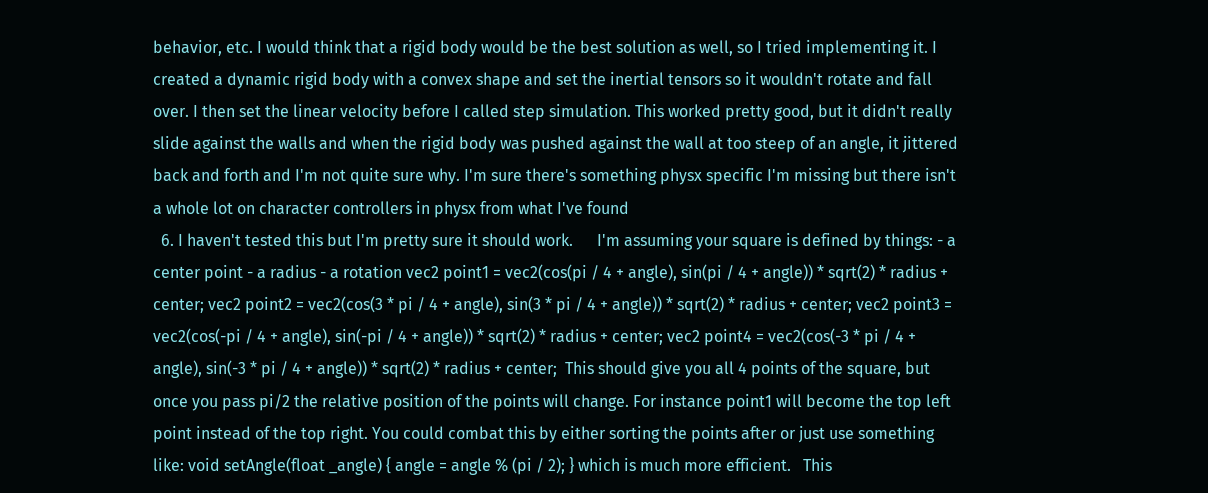behavior, etc. I would think that a rigid body would be the best solution as well, so I tried implementing it. I created a dynamic rigid body with a convex shape and set the inertial tensors so it wouldn't rotate and fall over. I then set the linear velocity before I called step simulation. This worked pretty good, but it didn't really slide against the walls and when the rigid body was pushed against the wall at too steep of an angle, it jittered back and forth and I'm not quite sure why. I'm sure there's something physx specific I'm missing but there isn't a whole lot on character controllers in physx from what I've found
  6. I haven't tested this but I'm pretty sure it should work.      I'm assuming your square is defined by things: - a center point - a radius - a rotation vec2 point1 = vec2(cos(pi / 4 + angle), sin(pi / 4 + angle)) * sqrt(2) * radius + center; vec2 point2 = vec2(cos(3 * pi / 4 + angle), sin(3 * pi / 4 + angle)) * sqrt(2) * radius + center; vec2 point3 = vec2(cos(-pi / 4 + angle), sin(-pi / 4 + angle)) * sqrt(2) * radius + center; vec2 point4 = vec2(cos(-3 * pi / 4 + angle), sin(-3 * pi / 4 + angle)) * sqrt(2) * radius + center;  This should give you all 4 points of the square, but once you pass pi/2 the relative position of the points will change. For instance point1 will become the top left point instead of the top right. You could combat this by either sorting the points after or just use something like: void setAngle(float _angle) { angle = angle % (pi / 2); } which is much more efficient.   This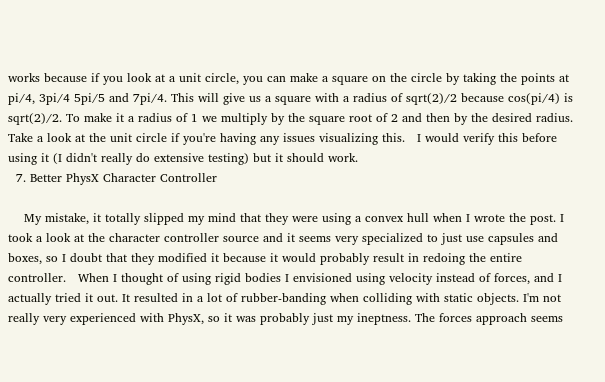works because if you look at a unit circle, you can make a square on the circle by taking the points at pi/4, 3pi/4 5pi/5 and 7pi/4. This will give us a square with a radius of sqrt(2)/2 because cos(pi/4) is sqrt(2)/2. To make it a radius of 1 we multiply by the square root of 2 and then by the desired radius. Take a look at the unit circle if you're having any issues visualizing this.   I would verify this before using it (I didn't really do extensive testing) but it should work.
  7. Better PhysX Character Controller

    My mistake, it totally slipped my mind that they were using a convex hull when I wrote the post. I took a look at the character controller source and it seems very specialized to just use capsules and boxes, so I doubt that they modified it because it would probably result in redoing the entire controller.   When I thought of using rigid bodies I envisioned using velocity instead of forces, and I actually tried it out. It resulted in a lot of rubber-banding when colliding with static objects. I'm not really very experienced with PhysX, so it was probably just my ineptness. The forces approach seems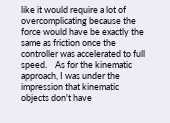like it would require a lot of overcomplicating because the force would have be exactly the same as friction once the controller was accelerated to full speed.    As for the kinematic approach, I was under the impression that kinematic objects don't have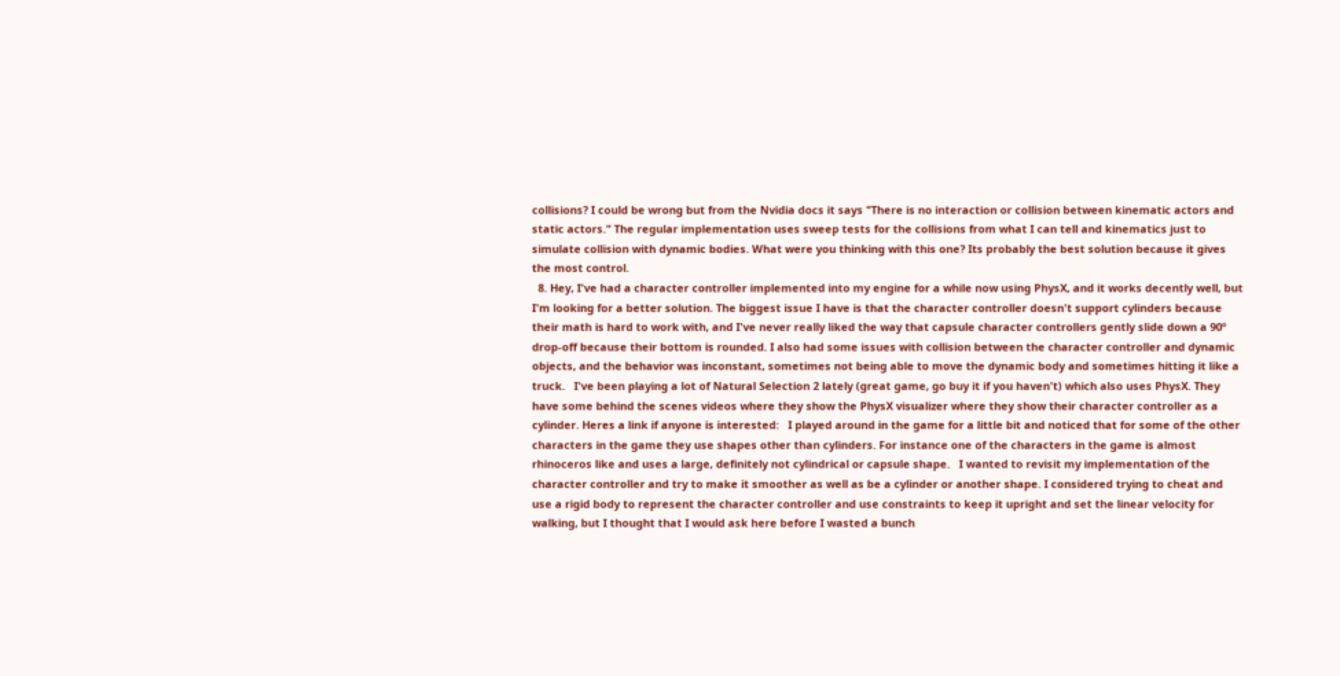collisions? I could be wrong but from the Nvidia docs it says "There is no interaction or collision between kinematic actors and static actors." The regular implementation uses sweep tests for the collisions from what I can tell and kinematics just to simulate collision with dynamic bodies. What were you thinking with this one? Its probably the best solution because it gives the most control.
  8. Hey, I've had a character controller implemented into my engine for a while now using PhysX, and it works decently well, but I'm looking for a better solution. The biggest issue I have is that the character controller doesn't support cylinders because their math is hard to work with, and I've never really liked the way that capsule character controllers gently slide down a 90º drop-off because their bottom is rounded. I also had some issues with collision between the character controller and dynamic objects, and the behavior was inconstant, sometimes not being able to move the dynamic body and sometimes hitting it like a truck.   I've been playing a lot of Natural Selection 2 lately (great game, go buy it if you haven't) which also uses PhysX. They have some behind the scenes videos where they show the PhysX visualizer where they show their character controller as a cylinder. Heres a link if anyone is interested:   I played around in the game for a little bit and noticed that for some of the other characters in the game they use shapes other than cylinders. For instance one of the characters in the game is almost rhinoceros like and uses a large, definitely not cylindrical or capsule shape.   I wanted to revisit my implementation of the character controller and try to make it smoother as well as be a cylinder or another shape. I considered trying to cheat and use a rigid body to represent the character controller and use constraints to keep it upright and set the linear velocity for walking, but I thought that I would ask here before I wasted a bunch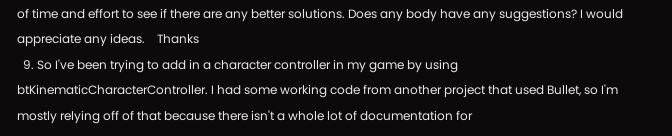of time and effort to see if there are any better solutions. Does any body have any suggestions? I would appreciate any ideas.    Thanks
  9. So I've been trying to add in a character controller in my game by using btKinematicCharacterController. I had some working code from another project that used Bullet, so I'm mostly relying off of that because there isn't a whole lot of documentation for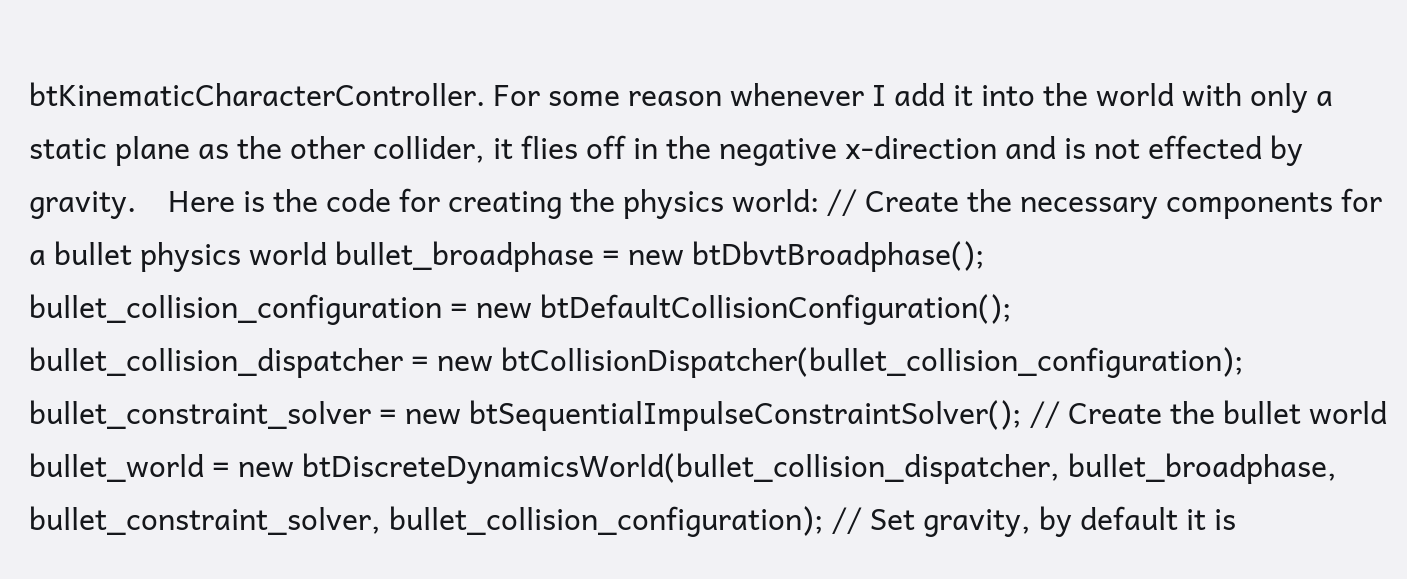btKinematicCharacterController. For some reason whenever I add it into the world with only a static plane as the other collider, it flies off in the negative x-direction and is not effected by gravity.    Here is the code for creating the physics world: // Create the necessary components for a bullet physics world bullet_broadphase = new btDbvtBroadphase(); bullet_collision_configuration = new btDefaultCollisionConfiguration(); bullet_collision_dispatcher = new btCollisionDispatcher(bullet_collision_configuration); bullet_constraint_solver = new btSequentialImpulseConstraintSolver(); // Create the bullet world bullet_world = new btDiscreteDynamicsWorld(bullet_collision_dispatcher, bullet_broadphase, bullet_constraint_solver, bullet_collision_configuration); // Set gravity, by default it is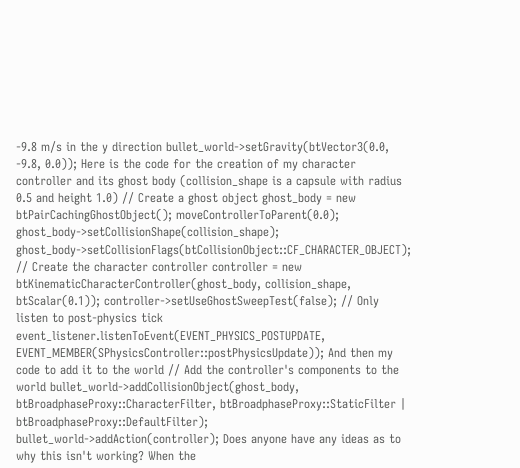-9.8 m/s in the y direction bullet_world->setGravity(btVector3(0.0, -9.8, 0.0)); Here is the code for the creation of my character controller and its ghost body (collision_shape is a capsule with radius 0.5 and height 1.0) // Create a ghost object ghost_body = new btPairCachingGhostObject(); moveControllerToParent(0.0); ghost_body->setCollisionShape(collision_shape); ghost_body->setCollisionFlags(btCollisionObject::CF_CHARACTER_OBJECT); // Create the character controller controller = new btKinematicCharacterController(ghost_body, collision_shape, btScalar(0.1)); controller->setUseGhostSweepTest(false); // Only listen to post-physics tick event_listener.listenToEvent(EVENT_PHYSICS_POSTUPDATE, EVENT_MEMBER(SPhysicsController::postPhysicsUpdate)); And then my code to add it to the world // Add the controller's components to the world bullet_world->addCollisionObject(ghost_body, btBroadphaseProxy::CharacterFilter, btBroadphaseProxy::StaticFilter | btBroadphaseProxy::DefaultFilter); bullet_world->addAction(controller); Does anyone have any ideas as to why this isn't working? When the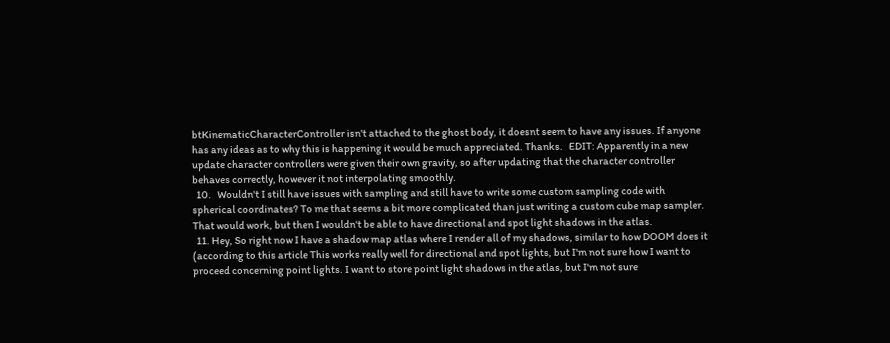btKinematicCharacterController isn't attached to the ghost body, it doesnt seem to have any issues. If anyone has any ideas as to why this is happening it would be much appreciated. Thanks.   EDIT: Apparently in a new update character controllers were given their own gravity, so after updating that the character controller behaves correctly, however it not interpolating smoothly.
  10.   Wouldn't I still have issues with sampling and still have to write some custom sampling code with spherical coordinates? To me that seems a bit more complicated than just writing a custom cube map sampler.    That would work, but then I wouldn't be able to have directional and spot light shadows in the atlas.
  11. Hey, So right now I have a shadow map atlas where I render all of my shadows, similar to how DOOM does it (according to this article This works really well for directional and spot lights, but I'm not sure how I want to proceed concerning point lights. I want to store point light shadows in the atlas, but I'm not sure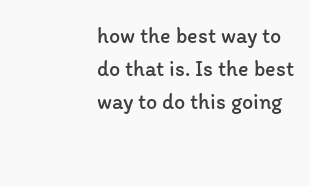how the best way to do that is. Is the best way to do this going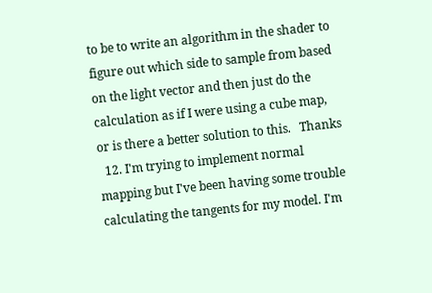to be to write an algorithm in the shader to figure out which side to sample from based on the light vector and then just do the calculation as if I were using a cube map, or is there a better solution to this.   Thanks
  12. I'm trying to implement normal mapping but I've been having some trouble calculating the tangents for my model. I'm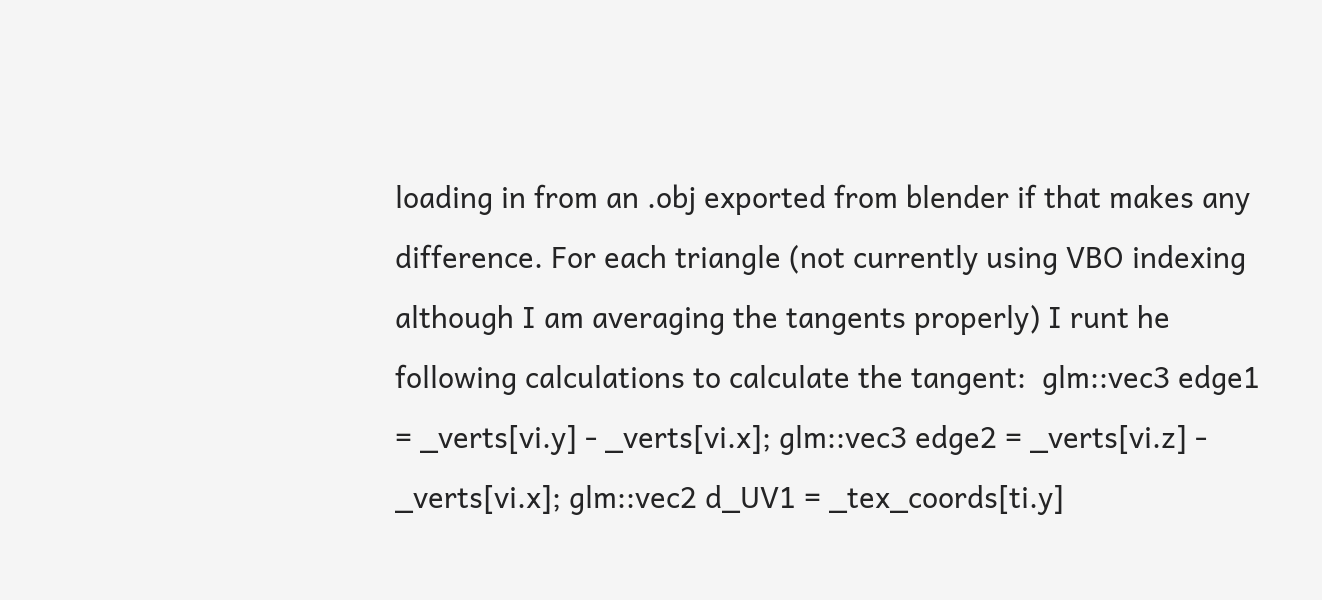loading in from an .obj exported from blender if that makes any difference. For each triangle (not currently using VBO indexing although I am averaging the tangents properly) I runt he following calculations to calculate the tangent:  glm::vec3 edge1 = _verts[vi.y] - _verts[vi.x]; glm::vec3 edge2 = _verts[vi.z] - _verts[vi.x]; glm::vec2 d_UV1 = _tex_coords[ti.y]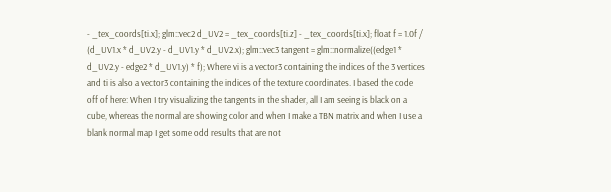- _tex_coords[ti.x]; glm::vec2 d_UV2 = _tex_coords[ti.z] - _tex_coords[ti.x]; float f = 1.0f / (d_UV1.x * d_UV2.y - d_UV1.y * d_UV2.x); glm::vec3 tangent = glm::normalize((edge1 * d_UV2.y - edge2 * d_UV1.y) * f); Where vi is a vector3 containing the indices of the 3 vertices and ti is also a vector3 containing the indices of the texture coordinates. I based the code off of here: When I try visualizing the tangents in the shader, all I am seeing is black on a cube, whereas the normal are showing color and when I make a TBN matrix and when I use a blank normal map I get some odd results that are not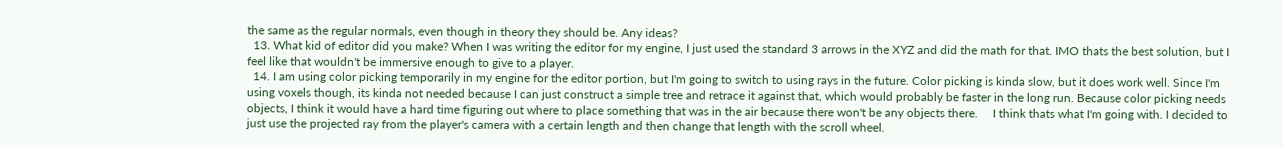the same as the regular normals, even though in theory they should be. Any ideas?
  13. What kid of editor did you make? When I was writing the editor for my engine, I just used the standard 3 arrows in the XYZ and did the math for that. IMO thats the best solution, but I feel like that wouldn't be immersive enough to give to a player.
  14. I am using color picking temporarily in my engine for the editor portion, but I'm going to switch to using rays in the future. Color picking is kinda slow, but it does work well. Since I'm using voxels though, its kinda not needed because I can just construct a simple tree and retrace it against that, which would probably be faster in the long run. Because color picking needs objects, I think it would have a hard time figuring out where to place something that was in the air because there won't be any objects there.     I think thats what I'm going with. I decided to just use the projected ray from the player's camera with a certain length and then change that length with the scroll wheel.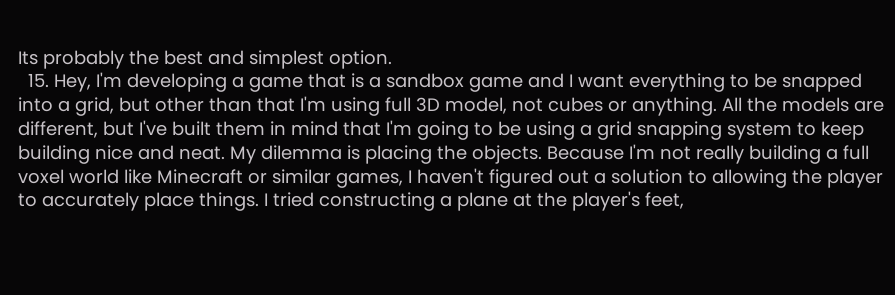Its probably the best and simplest option.
  15. Hey, I'm developing a game that is a sandbox game and I want everything to be snapped into a grid, but other than that I'm using full 3D model, not cubes or anything. All the models are different, but I've built them in mind that I'm going to be using a grid snapping system to keep building nice and neat. My dilemma is placing the objects. Because I'm not really building a full voxel world like Minecraft or similar games, I haven't figured out a solution to allowing the player to accurately place things. I tried constructing a plane at the player's feet,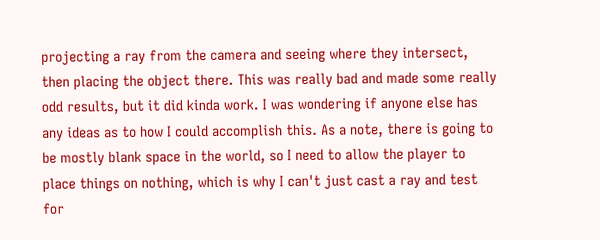projecting a ray from the camera and seeing where they intersect, then placing the object there. This was really bad and made some really odd results, but it did kinda work. I was wondering if anyone else has any ideas as to how I could accomplish this. As a note, there is going to be mostly blank space in the world, so I need to allow the player to place things on nothing, which is why I can't just cast a ray and test for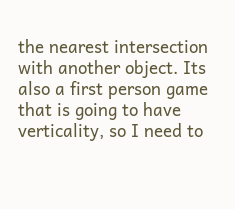the nearest intersection with another object. Its also a first person game that is going to have verticality, so I need to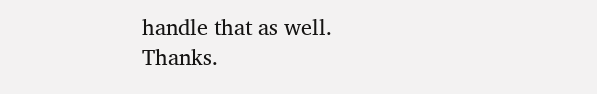handle that as well.   Thanks.